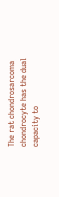The rat chondrosarcoma chondrocyte has the dual capacity to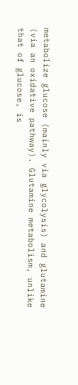metabolize glucose (mainly via glycolysis) and glutamine (via an oxidative pathway). Glutamine metabolism, unlike that of glucose, is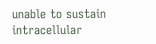unable to sustain intracellular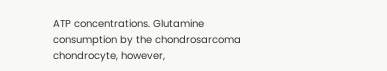ATP concentrations. Glutamine consumption by the chondrosarcoma chondrocyte, however,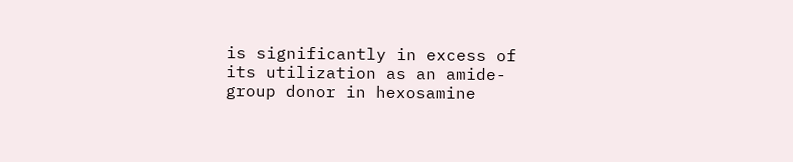is significantly in excess of its utilization as an amide-group donor in hexosamine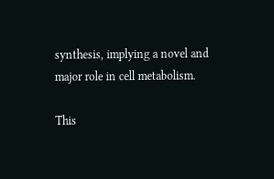synthesis, implying a novel and major role in cell metabolism.

This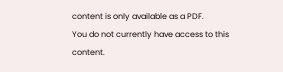content is only available as a PDF.
You do not currently have access to this content.